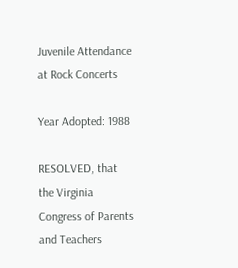Juvenile Attendance at Rock Concerts

Year Adopted: 1988

RESOLVED, that the Virginia Congress of Parents and Teachers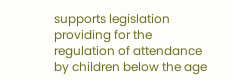supports legislation providing for the regulation of attendance by children below the age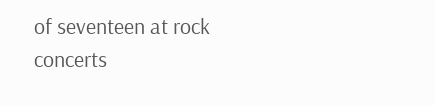of seventeen at rock concerts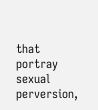that portray sexual perversion,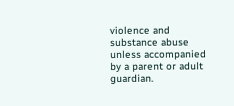violence and substance abuse unless accompanied by a parent or adult guardian.